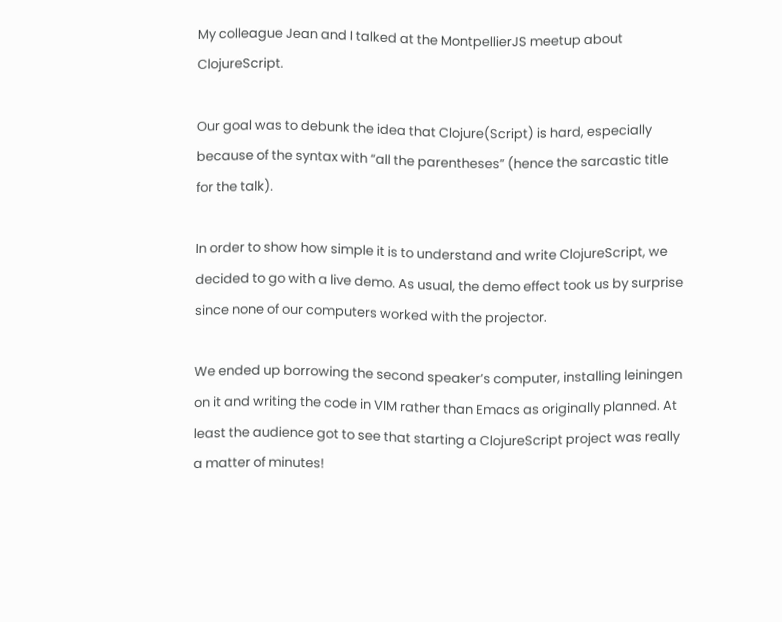My colleague Jean and I talked at the MontpellierJS meetup about ClojureScript.

Our goal was to debunk the idea that Clojure(Script) is hard, especially because of the syntax with “all the parentheses” (hence the sarcastic title for the talk).

In order to show how simple it is to understand and write ClojureScript, we decided to go with a live demo. As usual, the demo effect took us by surprise since none of our computers worked with the projector.

We ended up borrowing the second speaker’s computer, installing leiningen on it and writing the code in VIM rather than Emacs as originally planned. At least the audience got to see that starting a ClojureScript project was really a matter of minutes!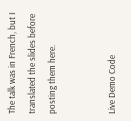The talk was in French, but I translated the slides before posting them here.


Live Demo Code